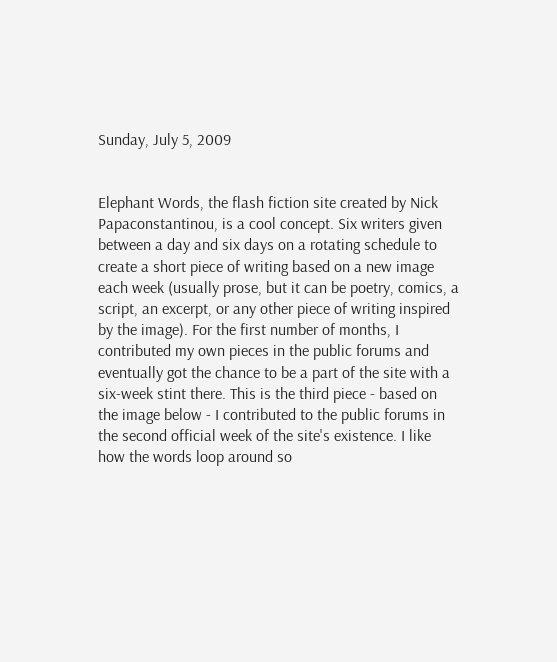Sunday, July 5, 2009


Elephant Words, the flash fiction site created by Nick Papaconstantinou, is a cool concept. Six writers given between a day and six days on a rotating schedule to create a short piece of writing based on a new image each week (usually prose, but it can be poetry, comics, a script, an excerpt, or any other piece of writing inspired by the image). For the first number of months, I contributed my own pieces in the public forums and eventually got the chance to be a part of the site with a six-week stint there. This is the third piece - based on the image below - I contributed to the public forums in the second official week of the site's existence. I like how the words loop around so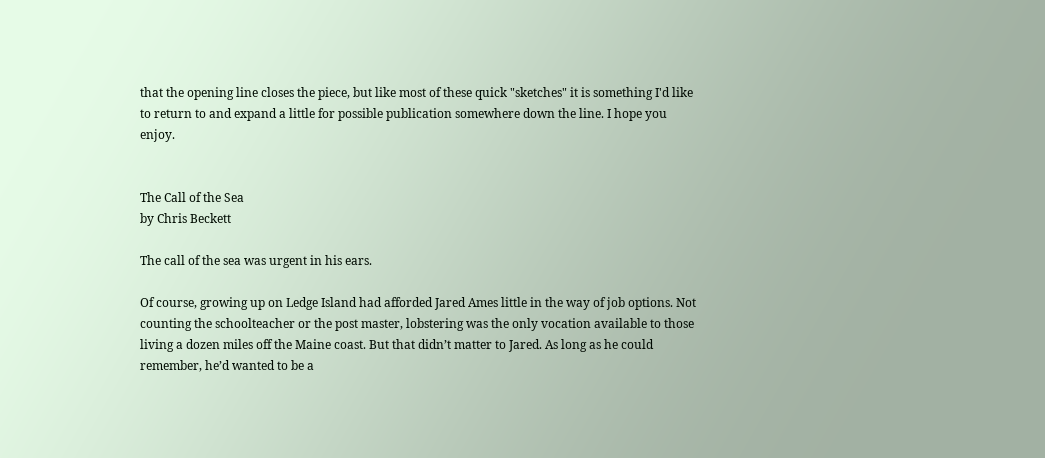that the opening line closes the piece, but like most of these quick "sketches" it is something I'd like to return to and expand a little for possible publication somewhere down the line. I hope you enjoy.


The Call of the Sea
by Chris Beckett

The call of the sea was urgent in his ears.

Of course, growing up on Ledge Island had afforded Jared Ames little in the way of job options. Not counting the schoolteacher or the post master, lobstering was the only vocation available to those living a dozen miles off the Maine coast. But that didn’t matter to Jared. As long as he could remember, he’d wanted to be a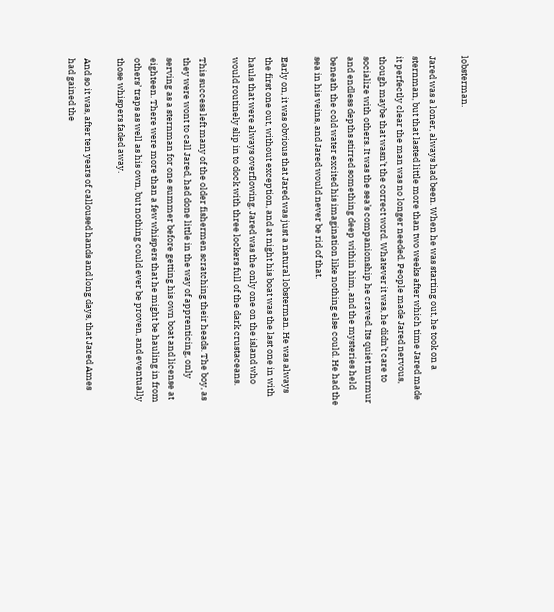lobsterman.

Jared was a loner, always had been. When he was starting out, he took on a sternman, but that lasted little more than two weeks after which time Jared made it perfectly clear the man was no longer needed. People made Jared nervous, though maybe that wasn’t the correct word. Whatever it was, he didn’t care to socialize with others. It was the sea’s companionship he craved. Its quiet murmur and endless depths stirred something deep within him, and the mysteries held beneath the cold water excited his imagination like nothing else could. He had the sea in his veins, and Jared would never be rid of that.

Early on, it was obvious that Jared was just a natural lobsterman. He was always the first one out, without exception, and at night his boat was the last one in with hauls that were always overflowing. Jared was the only one on the island who would routinely slip in to dock with three lockers full of the dark crustaceans.

This success left many of the older fishermen scratching their heads. The boy, as they were wont to call Jared, had done little in the way of apprenticing, only serving as a sternman for one summer before getting his own boat and license at eighteen. There were more than a few whispers that he might be hauling in from others’ traps as well as his own, but nothing could ever be proven, and eventually those whispers faded away.

And so it was, after ten years of calloused hands and long days, that Jared Ames had gained the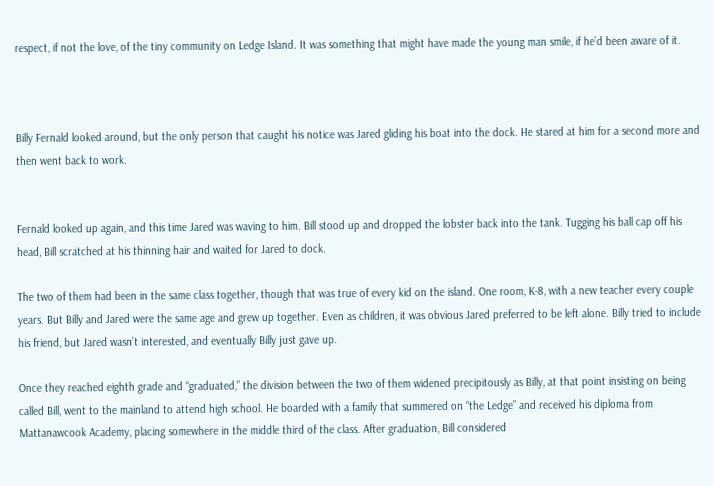respect, if not the love, of the tiny community on Ledge Island. It was something that might have made the young man smile, if he’d been aware of it.



Billy Fernald looked around, but the only person that caught his notice was Jared gliding his boat into the dock. He stared at him for a second more and then went back to work.


Fernald looked up again, and this time Jared was waving to him. Bill stood up and dropped the lobster back into the tank. Tugging his ball cap off his head, Bill scratched at his thinning hair and waited for Jared to dock.

The two of them had been in the same class together, though that was true of every kid on the island. One room, K-8, with a new teacher every couple years. But Billy and Jared were the same age and grew up together. Even as children, it was obvious Jared preferred to be left alone. Billy tried to include his friend, but Jared wasn’t interested, and eventually Billy just gave up.

Once they reached eighth grade and “graduated,” the division between the two of them widened precipitously as Billy, at that point insisting on being called Bill, went to the mainland to attend high school. He boarded with a family that summered on “the Ledge” and received his diploma from Mattanawcook Academy, placing somewhere in the middle third of the class. After graduation, Bill considered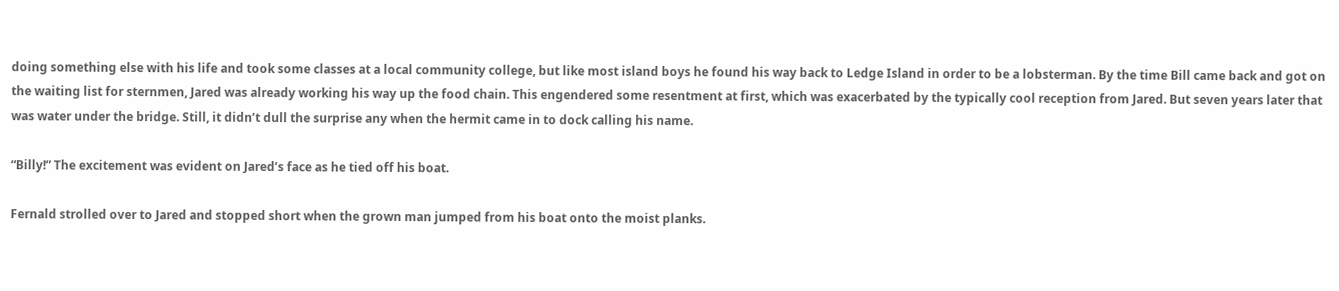doing something else with his life and took some classes at a local community college, but like most island boys he found his way back to Ledge Island in order to be a lobsterman. By the time Bill came back and got on the waiting list for sternmen, Jared was already working his way up the food chain. This engendered some resentment at first, which was exacerbated by the typically cool reception from Jared. But seven years later that was water under the bridge. Still, it didn’t dull the surprise any when the hermit came in to dock calling his name.

“Billy!” The excitement was evident on Jared’s face as he tied off his boat.

Fernald strolled over to Jared and stopped short when the grown man jumped from his boat onto the moist planks.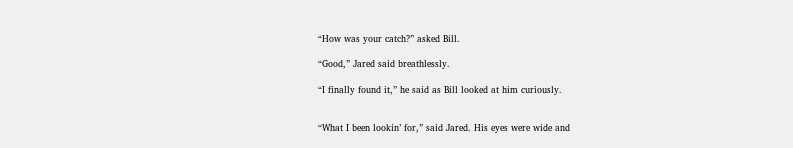“How was your catch?” asked Bill.

“Good,” Jared said breathlessly.

“I finally found it,” he said as Bill looked at him curiously.


“What I been lookin’ for,” said Jared. His eyes were wide and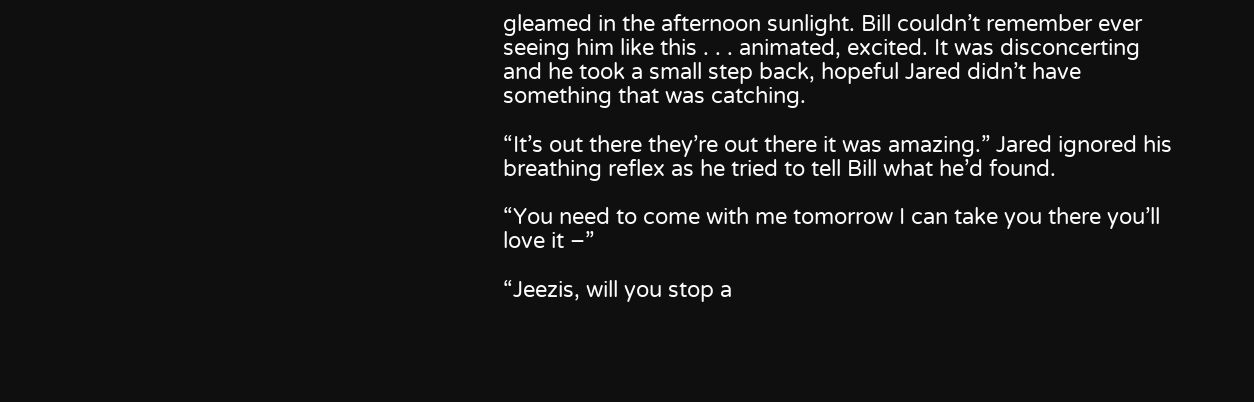gleamed in the afternoon sunlight. Bill couldn’t remember ever seeing him like this . . . animated, excited. It was disconcerting and he took a small step back, hopeful Jared didn’t have something that was catching.

“It’s out there they’re out there it was amazing.” Jared ignored his breathing reflex as he tried to tell Bill what he’d found.

“You need to come with me tomorrow I can take you there you’ll love it –”

“Jeezis, will you stop a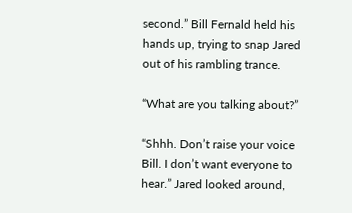second.” Bill Fernald held his hands up, trying to snap Jared out of his rambling trance.

“What are you talking about?”

“Shhh. Don’t raise your voice Bill. I don’t want everyone to hear.” Jared looked around,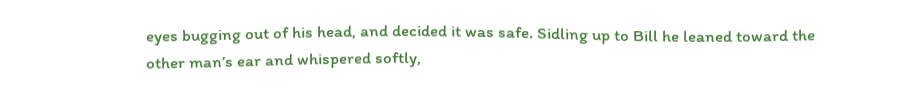eyes bugging out of his head, and decided it was safe. Sidling up to Bill he leaned toward the other man’s ear and whispered softly,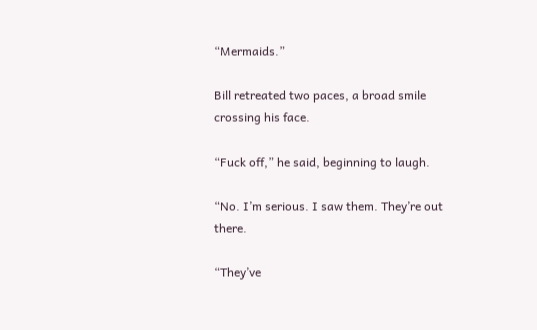“Mermaids.”

Bill retreated two paces, a broad smile crossing his face.

“Fuck off,” he said, beginning to laugh.

“No. I’m serious. I saw them. They’re out there.

“They’ve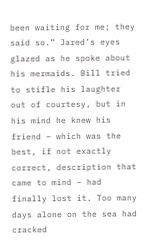been waiting for me; they said so.” Jared’s eyes glazed as he spoke about his mermaids. Bill tried to stifle his laughter out of courtesy, but in his mind he knew his friend – which was the best, if not exactly correct, description that came to mind – had finally lost it. Too many days alone on the sea had cracked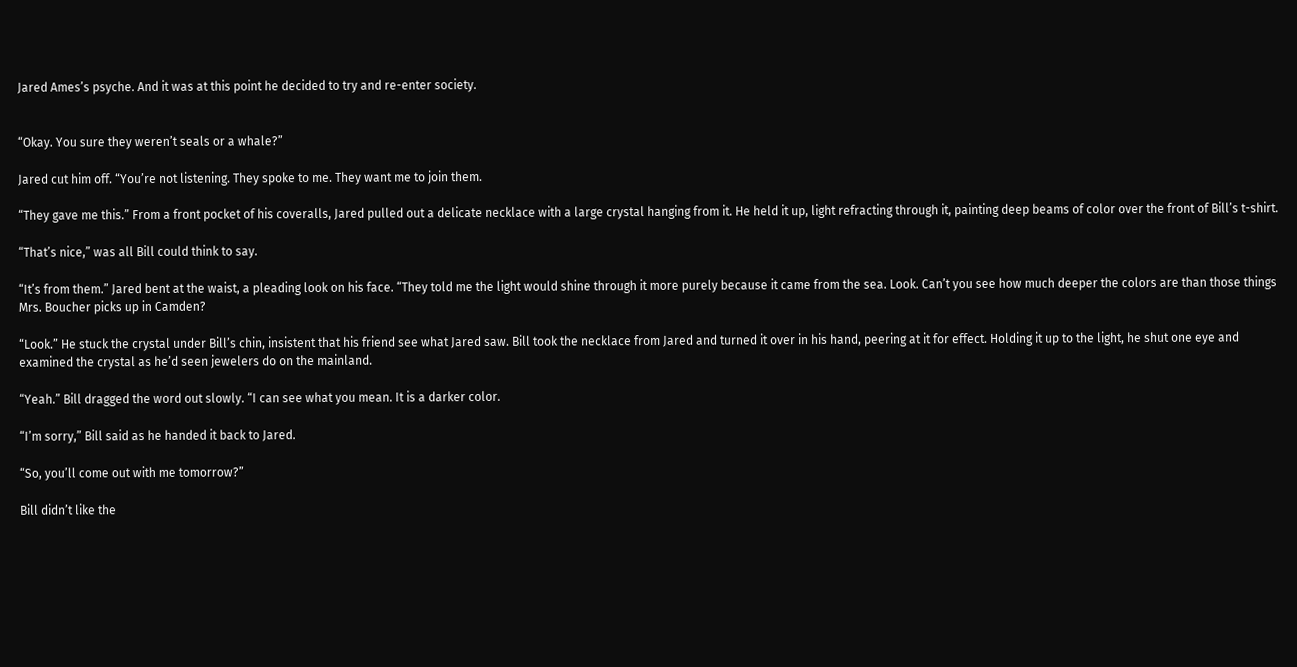Jared Ames’s psyche. And it was at this point he decided to try and re-enter society.


“Okay. You sure they weren’t seals or a whale?”

Jared cut him off. “You’re not listening. They spoke to me. They want me to join them.

“They gave me this.” From a front pocket of his coveralls, Jared pulled out a delicate necklace with a large crystal hanging from it. He held it up, light refracting through it, painting deep beams of color over the front of Bill’s t-shirt.

“That’s nice,” was all Bill could think to say.

“It’s from them.” Jared bent at the waist, a pleading look on his face. “They told me the light would shine through it more purely because it came from the sea. Look. Can’t you see how much deeper the colors are than those things Mrs. Boucher picks up in Camden?

“Look.” He stuck the crystal under Bill’s chin, insistent that his friend see what Jared saw. Bill took the necklace from Jared and turned it over in his hand, peering at it for effect. Holding it up to the light, he shut one eye and examined the crystal as he’d seen jewelers do on the mainland.

“Yeah.” Bill dragged the word out slowly. “I can see what you mean. It is a darker color.

“I’m sorry,” Bill said as he handed it back to Jared.

“So, you’ll come out with me tomorrow?”

Bill didn’t like the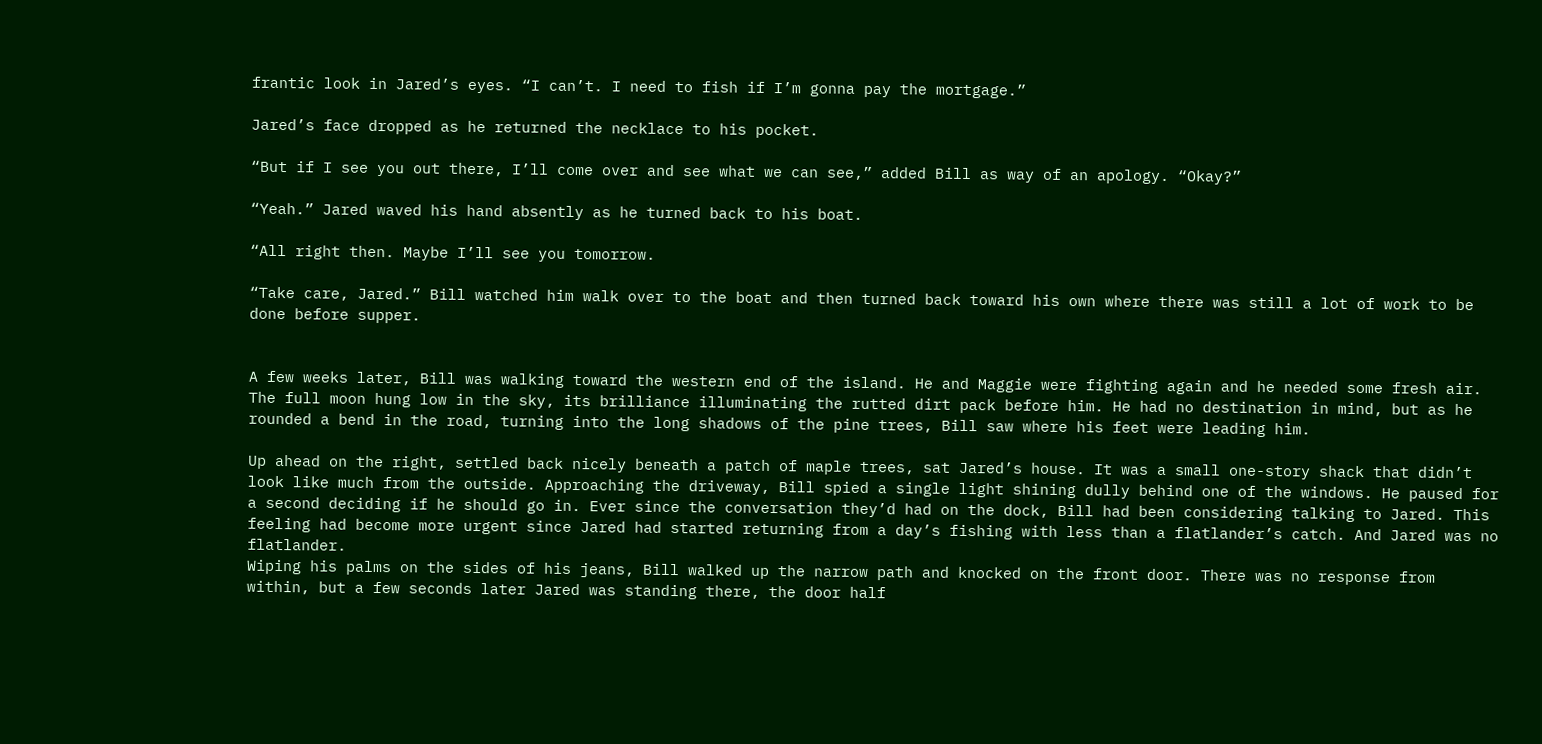frantic look in Jared’s eyes. “I can’t. I need to fish if I’m gonna pay the mortgage.”

Jared’s face dropped as he returned the necklace to his pocket.

“But if I see you out there, I’ll come over and see what we can see,” added Bill as way of an apology. “Okay?”

“Yeah.” Jared waved his hand absently as he turned back to his boat.

“All right then. Maybe I’ll see you tomorrow.

“Take care, Jared.” Bill watched him walk over to the boat and then turned back toward his own where there was still a lot of work to be done before supper.


A few weeks later, Bill was walking toward the western end of the island. He and Maggie were fighting again and he needed some fresh air. The full moon hung low in the sky, its brilliance illuminating the rutted dirt pack before him. He had no destination in mind, but as he rounded a bend in the road, turning into the long shadows of the pine trees, Bill saw where his feet were leading him.

Up ahead on the right, settled back nicely beneath a patch of maple trees, sat Jared’s house. It was a small one-story shack that didn’t look like much from the outside. Approaching the driveway, Bill spied a single light shining dully behind one of the windows. He paused for a second deciding if he should go in. Ever since the conversation they’d had on the dock, Bill had been considering talking to Jared. This feeling had become more urgent since Jared had started returning from a day’s fishing with less than a flatlander’s catch. And Jared was no flatlander.
Wiping his palms on the sides of his jeans, Bill walked up the narrow path and knocked on the front door. There was no response from within, but a few seconds later Jared was standing there, the door half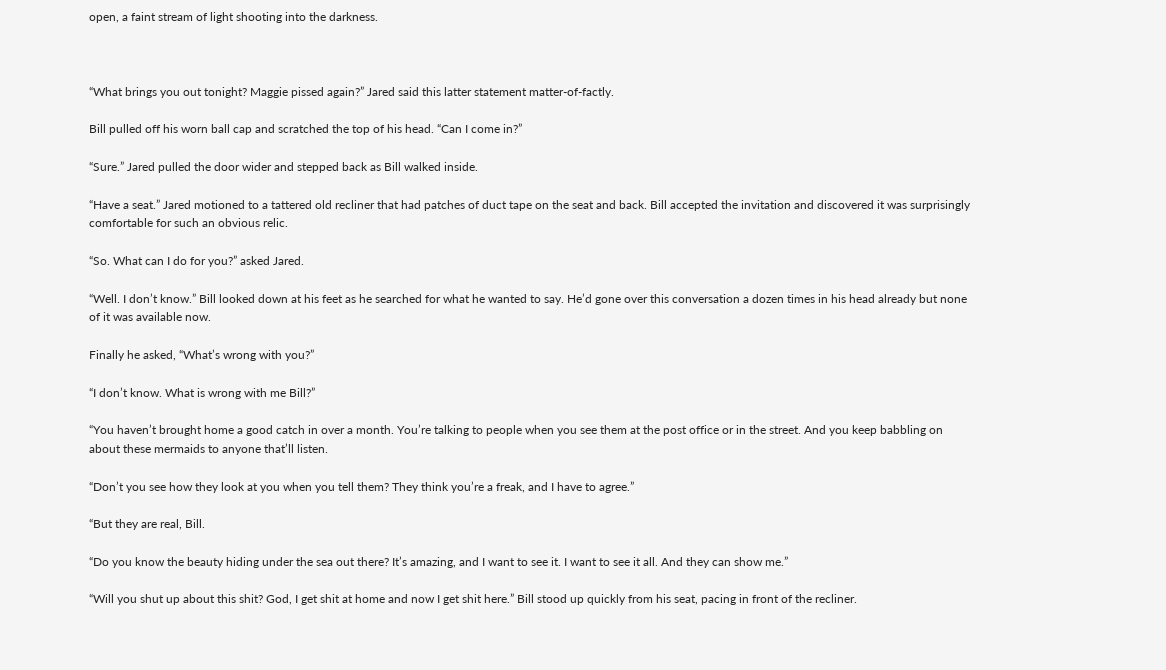open, a faint stream of light shooting into the darkness.



“What brings you out tonight? Maggie pissed again?” Jared said this latter statement matter-of-factly.

Bill pulled off his worn ball cap and scratched the top of his head. “Can I come in?”

“Sure.” Jared pulled the door wider and stepped back as Bill walked inside.

“Have a seat.” Jared motioned to a tattered old recliner that had patches of duct tape on the seat and back. Bill accepted the invitation and discovered it was surprisingly comfortable for such an obvious relic.

“So. What can I do for you?” asked Jared.

“Well. I don’t know.” Bill looked down at his feet as he searched for what he wanted to say. He’d gone over this conversation a dozen times in his head already but none of it was available now.

Finally he asked, “What’s wrong with you?”

“I don’t know. What is wrong with me Bill?”

“You haven’t brought home a good catch in over a month. You’re talking to people when you see them at the post office or in the street. And you keep babbling on about these mermaids to anyone that’ll listen.

“Don’t you see how they look at you when you tell them? They think you’re a freak, and I have to agree.”

“But they are real, Bill.

“Do you know the beauty hiding under the sea out there? It’s amazing, and I want to see it. I want to see it all. And they can show me.”

“Will you shut up about this shit? God, I get shit at home and now I get shit here.” Bill stood up quickly from his seat, pacing in front of the recliner.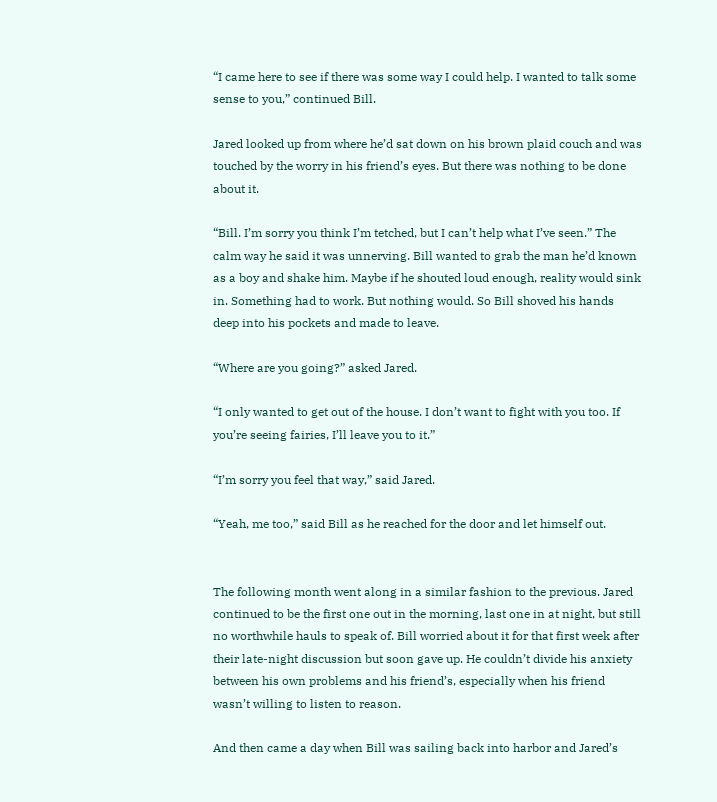“I came here to see if there was some way I could help. I wanted to talk some sense to you,” continued Bill.

Jared looked up from where he’d sat down on his brown plaid couch and was touched by the worry in his friend’s eyes. But there was nothing to be done about it.

“Bill. I’m sorry you think I’m tetched, but I can’t help what I’ve seen.” The calm way he said it was unnerving. Bill wanted to grab the man he’d known as a boy and shake him. Maybe if he shouted loud enough, reality would sink in. Something had to work. But nothing would. So Bill shoved his hands deep into his pockets and made to leave.

“Where are you going?” asked Jared.

“I only wanted to get out of the house. I don’t want to fight with you too. If you’re seeing fairies, I’ll leave you to it.”

“I’m sorry you feel that way,” said Jared.

“Yeah, me too,” said Bill as he reached for the door and let himself out.


The following month went along in a similar fashion to the previous. Jared continued to be the first one out in the morning, last one in at night, but still no worthwhile hauls to speak of. Bill worried about it for that first week after their late-night discussion but soon gave up. He couldn’t divide his anxiety between his own problems and his friend’s, especially when his friend wasn’t willing to listen to reason.

And then came a day when Bill was sailing back into harbor and Jared’s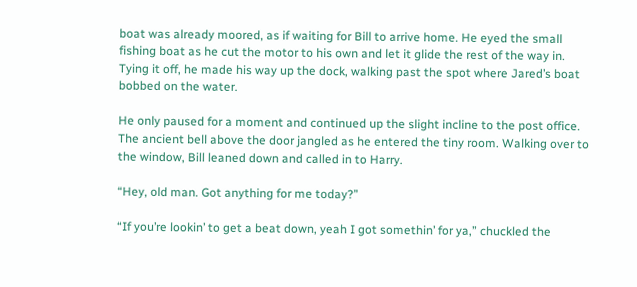boat was already moored, as if waiting for Bill to arrive home. He eyed the small fishing boat as he cut the motor to his own and let it glide the rest of the way in. Tying it off, he made his way up the dock, walking past the spot where Jared’s boat bobbed on the water.

He only paused for a moment and continued up the slight incline to the post office. The ancient bell above the door jangled as he entered the tiny room. Walking over to the window, Bill leaned down and called in to Harry.

“Hey, old man. Got anything for me today?”

“If you’re lookin’ to get a beat down, yeah I got somethin’ for ya,” chuckled the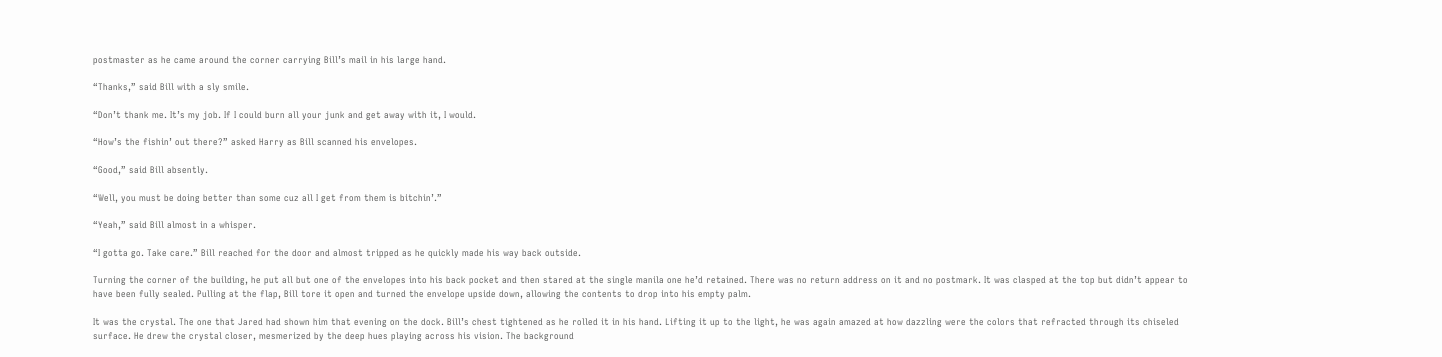postmaster as he came around the corner carrying Bill’s mail in his large hand.

“Thanks,” said Bill with a sly smile.

“Don’t thank me. It’s my job. If I could burn all your junk and get away with it, I would.

“How’s the fishin’ out there?” asked Harry as Bill scanned his envelopes.

“Good,” said Bill absently.

“Well, you must be doing better than some cuz all I get from them is bitchin’.”

“Yeah,” said Bill almost in a whisper.

“I gotta go. Take care.” Bill reached for the door and almost tripped as he quickly made his way back outside.

Turning the corner of the building, he put all but one of the envelopes into his back pocket and then stared at the single manila one he’d retained. There was no return address on it and no postmark. It was clasped at the top but didn’t appear to have been fully sealed. Pulling at the flap, Bill tore it open and turned the envelope upside down, allowing the contents to drop into his empty palm.

It was the crystal. The one that Jared had shown him that evening on the dock. Bill’s chest tightened as he rolled it in his hand. Lifting it up to the light, he was again amazed at how dazzling were the colors that refracted through its chiseled surface. He drew the crystal closer, mesmerized by the deep hues playing across his vision. The background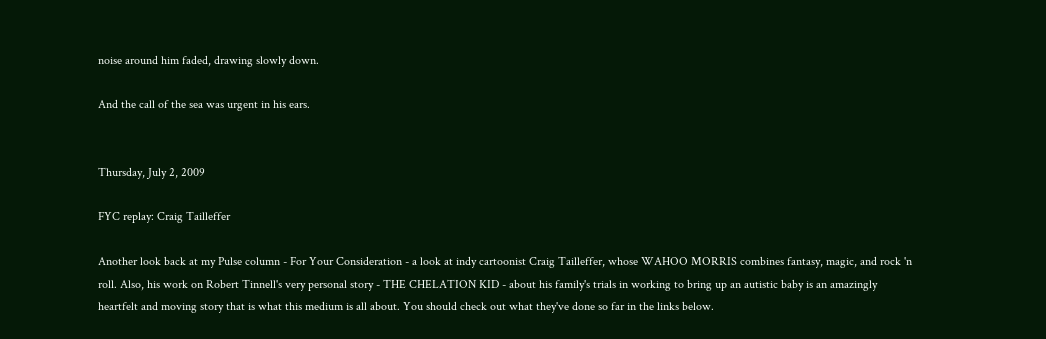noise around him faded, drawing slowly down.

And the call of the sea was urgent in his ears.


Thursday, July 2, 2009

FYC replay: Craig Tailleffer

Another look back at my Pulse column - For Your Consideration - a look at indy cartoonist Craig Tailleffer, whose WAHOO MORRIS combines fantasy, magic, and rock 'n roll. Also, his work on Robert Tinnell's very personal story - THE CHELATION KID - about his family's trials in working to bring up an autistic baby is an amazingly heartfelt and moving story that is what this medium is all about. You should check out what they've done so far in the links below.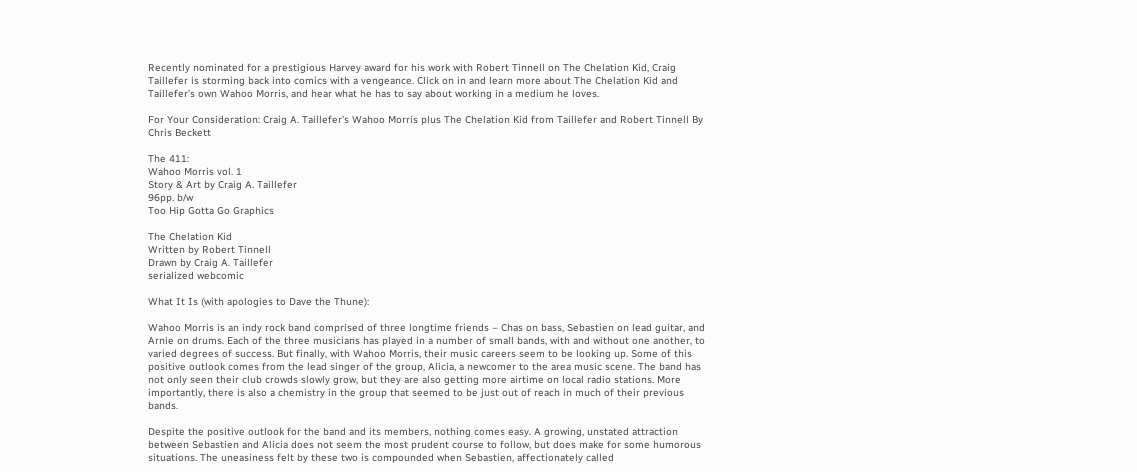Recently nominated for a prestigious Harvey award for his work with Robert Tinnell on The Chelation Kid, Craig Taillefer is storming back into comics with a vengeance. Click on in and learn more about The Chelation Kid and Taillefer’s own Wahoo Morris, and hear what he has to say about working in a medium he loves.

For Your Consideration: Craig A. Taillefer’s Wahoo Morris plus The Chelation Kid from Taillefer and Robert Tinnell By Chris Beckett

The 411:
Wahoo Morris vol. 1
Story & Art by Craig A. Taillefer
96pp. b/w
Too Hip Gotta Go Graphics

The Chelation Kid
Written by Robert Tinnell
Drawn by Craig A. Taillefer
serialized webcomic

What It Is (with apologies to Dave the Thune):

Wahoo Morris is an indy rock band comprised of three longtime friends – Chas on bass, Sebastien on lead guitar, and Arnie on drums. Each of the three musicians has played in a number of small bands, with and without one another, to varied degrees of success. But finally, with Wahoo Morris, their music careers seem to be looking up. Some of this positive outlook comes from the lead singer of the group, Alicia, a newcomer to the area music scene. The band has not only seen their club crowds slowly grow, but they are also getting more airtime on local radio stations. More importantly, there is also a chemistry in the group that seemed to be just out of reach in much of their previous bands.

Despite the positive outlook for the band and its members, nothing comes easy. A growing, unstated attraction between Sebastien and Alicia does not seem the most prudent course to follow, but does make for some humorous situations. The uneasiness felt by these two is compounded when Sebastien, affectionately called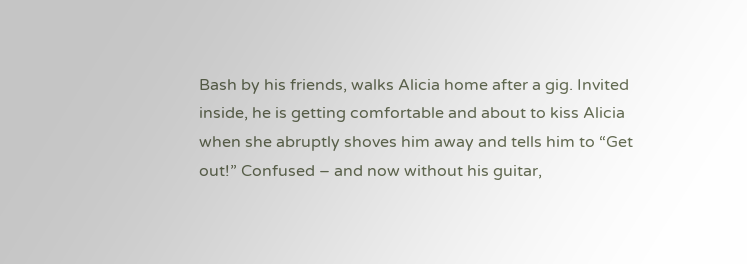Bash by his friends, walks Alicia home after a gig. Invited inside, he is getting comfortable and about to kiss Alicia when she abruptly shoves him away and tells him to “Get out!” Confused – and now without his guitar,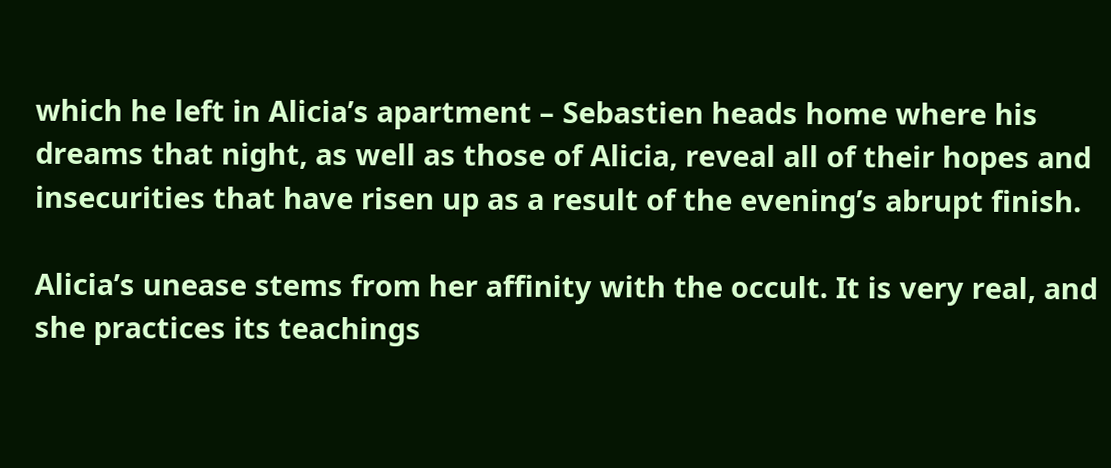which he left in Alicia’s apartment – Sebastien heads home where his dreams that night, as well as those of Alicia, reveal all of their hopes and insecurities that have risen up as a result of the evening’s abrupt finish.

Alicia’s unease stems from her affinity with the occult. It is very real, and she practices its teachings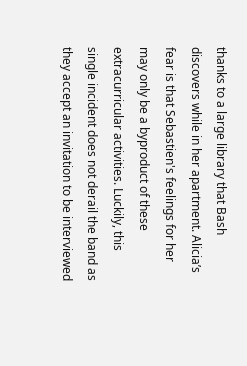thanks to a large library that Bash discovers while in her apartment. Alicia’s fear is that Sebastien's feelings for her may only be a byproduct of these extracurricular activities. Luckily, this single incident does not derail the band as they accept an invitation to be interviewed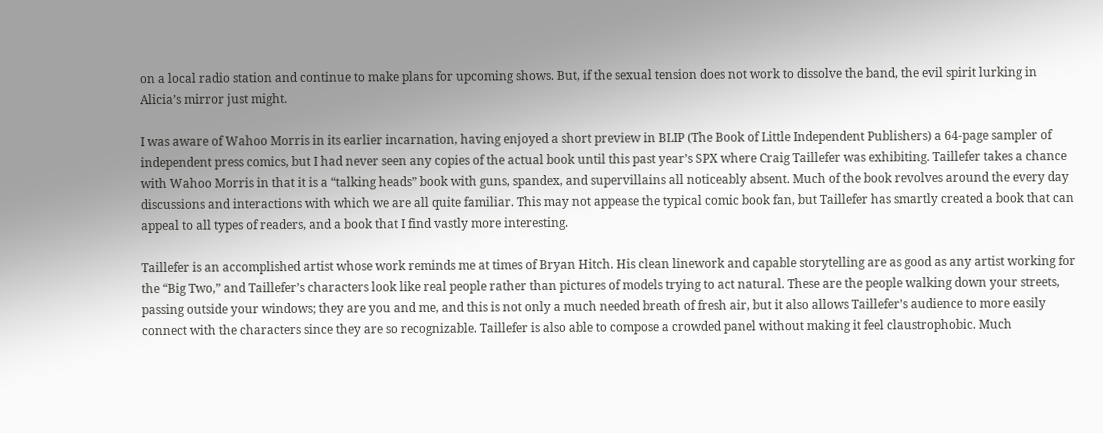on a local radio station and continue to make plans for upcoming shows. But, if the sexual tension does not work to dissolve the band, the evil spirit lurking in Alicia’s mirror just might.

I was aware of Wahoo Morris in its earlier incarnation, having enjoyed a short preview in BLIP (The Book of Little Independent Publishers) a 64-page sampler of independent press comics, but I had never seen any copies of the actual book until this past year’s SPX where Craig Taillefer was exhibiting. Taillefer takes a chance with Wahoo Morris in that it is a “talking heads” book with guns, spandex, and supervillains all noticeably absent. Much of the book revolves around the every day discussions and interactions with which we are all quite familiar. This may not appease the typical comic book fan, but Taillefer has smartly created a book that can appeal to all types of readers, and a book that I find vastly more interesting.

Taillefer is an accomplished artist whose work reminds me at times of Bryan Hitch. His clean linework and capable storytelling are as good as any artist working for the “Big Two,” and Taillefer’s characters look like real people rather than pictures of models trying to act natural. These are the people walking down your streets, passing outside your windows; they are you and me, and this is not only a much needed breath of fresh air, but it also allows Taillefer’s audience to more easily connect with the characters since they are so recognizable. Taillefer is also able to compose a crowded panel without making it feel claustrophobic. Much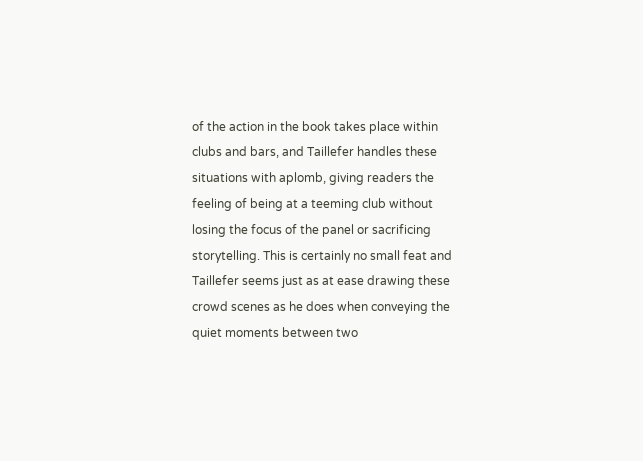of the action in the book takes place within clubs and bars, and Taillefer handles these situations with aplomb, giving readers the feeling of being at a teeming club without losing the focus of the panel or sacrificing storytelling. This is certainly no small feat and Taillefer seems just as at ease drawing these crowd scenes as he does when conveying the quiet moments between two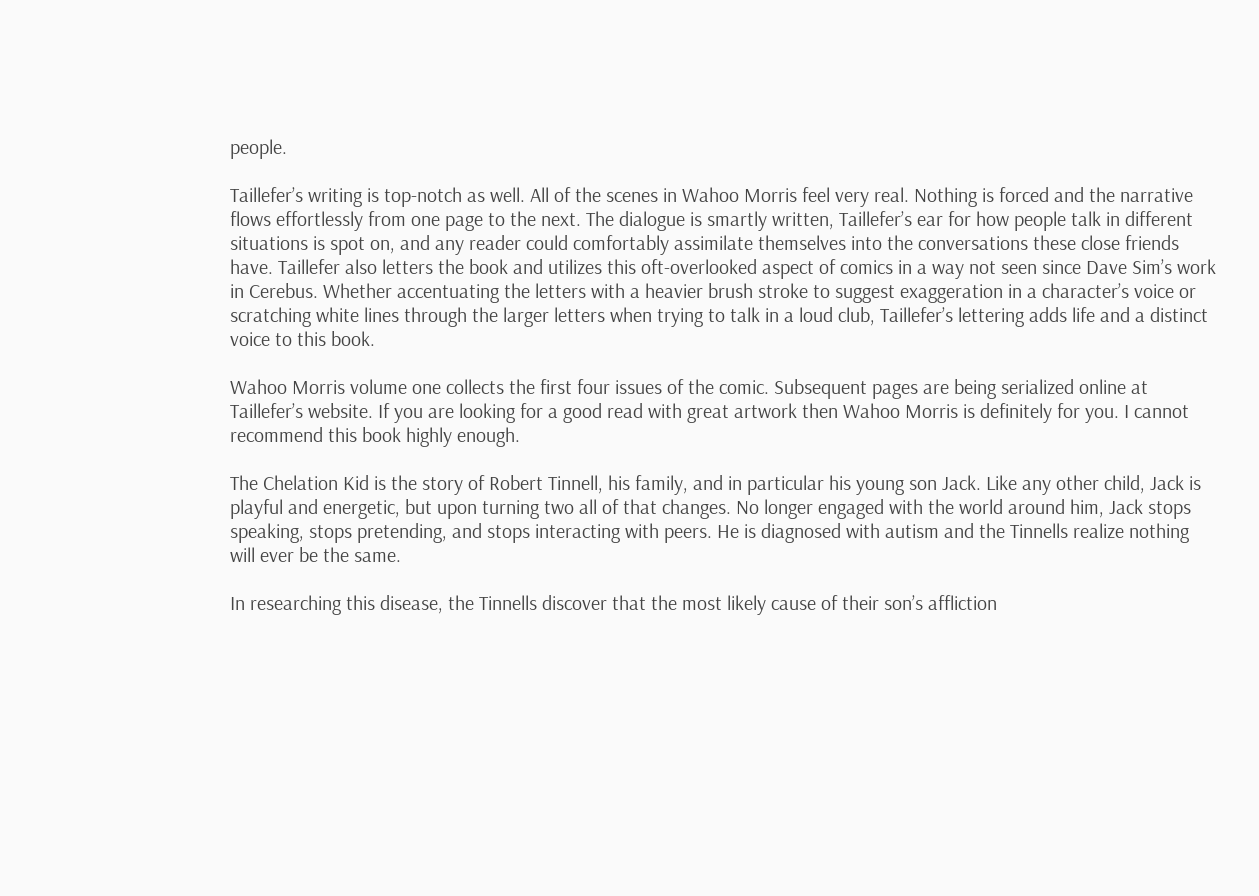people.

Taillefer’s writing is top-notch as well. All of the scenes in Wahoo Morris feel very real. Nothing is forced and the narrative flows effortlessly from one page to the next. The dialogue is smartly written, Taillefer’s ear for how people talk in different situations is spot on, and any reader could comfortably assimilate themselves into the conversations these close friends have. Taillefer also letters the book and utilizes this oft-overlooked aspect of comics in a way not seen since Dave Sim’s work in Cerebus. Whether accentuating the letters with a heavier brush stroke to suggest exaggeration in a character’s voice or scratching white lines through the larger letters when trying to talk in a loud club, Taillefer’s lettering adds life and a distinct voice to this book.

Wahoo Morris volume one collects the first four issues of the comic. Subsequent pages are being serialized online at Taillefer’s website. If you are looking for a good read with great artwork then Wahoo Morris is definitely for you. I cannot recommend this book highly enough.

The Chelation Kid is the story of Robert Tinnell, his family, and in particular his young son Jack. Like any other child, Jack is playful and energetic, but upon turning two all of that changes. No longer engaged with the world around him, Jack stops speaking, stops pretending, and stops interacting with peers. He is diagnosed with autism and the Tinnells realize nothing will ever be the same.

In researching this disease, the Tinnells discover that the most likely cause of their son’s affliction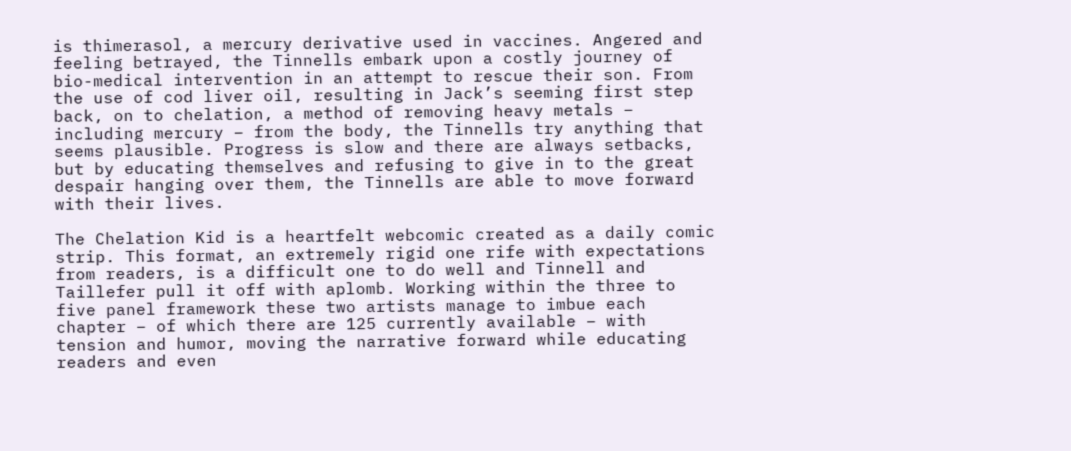is thimerasol, a mercury derivative used in vaccines. Angered and feeling betrayed, the Tinnells embark upon a costly journey of bio-medical intervention in an attempt to rescue their son. From the use of cod liver oil, resulting in Jack’s seeming first step back, on to chelation, a method of removing heavy metals – including mercury – from the body, the Tinnells try anything that seems plausible. Progress is slow and there are always setbacks, but by educating themselves and refusing to give in to the great despair hanging over them, the Tinnells are able to move forward with their lives.

The Chelation Kid is a heartfelt webcomic created as a daily comic strip. This format, an extremely rigid one rife with expectations from readers, is a difficult one to do well and Tinnell and Taillefer pull it off with aplomb. Working within the three to five panel framework these two artists manage to imbue each chapter – of which there are 125 currently available – with tension and humor, moving the narrative forward while educating readers and even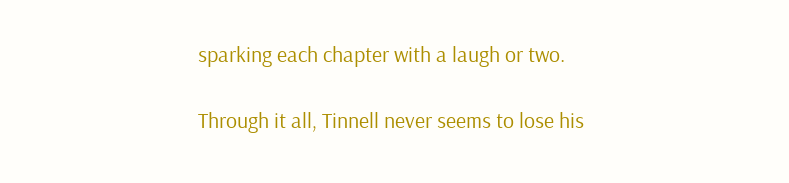sparking each chapter with a laugh or two.

Through it all, Tinnell never seems to lose his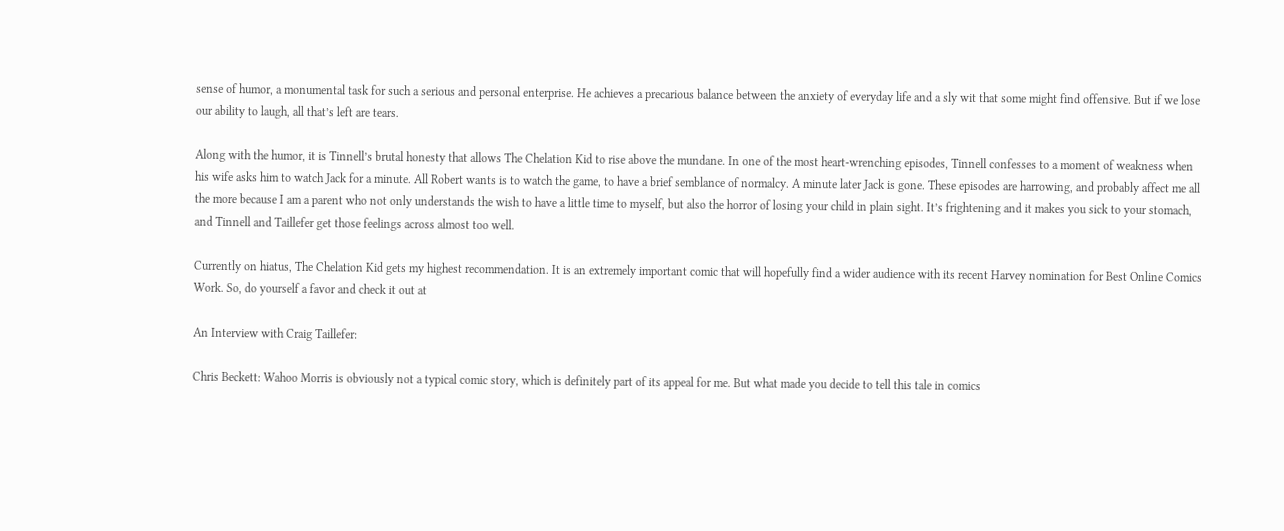sense of humor, a monumental task for such a serious and personal enterprise. He achieves a precarious balance between the anxiety of everyday life and a sly wit that some might find offensive. But if we lose our ability to laugh, all that’s left are tears.

Along with the humor, it is Tinnell’s brutal honesty that allows The Chelation Kid to rise above the mundane. In one of the most heart-wrenching episodes, Tinnell confesses to a moment of weakness when his wife asks him to watch Jack for a minute. All Robert wants is to watch the game, to have a brief semblance of normalcy. A minute later Jack is gone. These episodes are harrowing, and probably affect me all the more because I am a parent who not only understands the wish to have a little time to myself, but also the horror of losing your child in plain sight. It’s frightening and it makes you sick to your stomach, and Tinnell and Taillefer get those feelings across almost too well.

Currently on hiatus, The Chelation Kid gets my highest recommendation. It is an extremely important comic that will hopefully find a wider audience with its recent Harvey nomination for Best Online Comics Work. So, do yourself a favor and check it out at

An Interview with Craig Taillefer:

Chris Beckett: Wahoo Morris is obviously not a typical comic story, which is definitely part of its appeal for me. But what made you decide to tell this tale in comics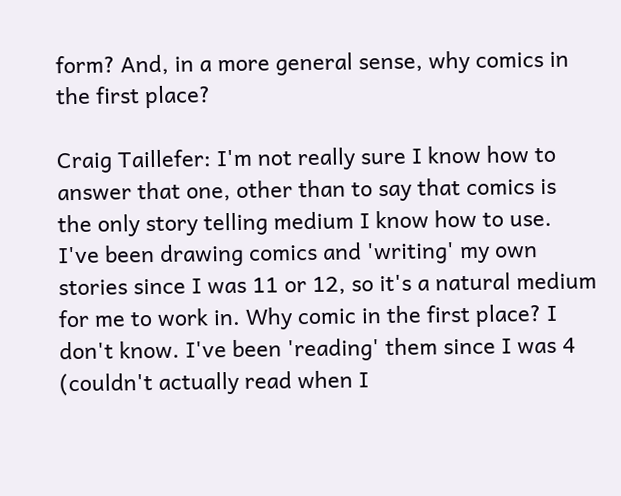form? And, in a more general sense, why comics in the first place?

Craig Taillefer: I'm not really sure I know how to answer that one, other than to say that comics is the only story telling medium I know how to use. I've been drawing comics and 'writing' my own stories since I was 11 or 12, so it's a natural medium for me to work in. Why comic in the first place? I don't know. I've been 'reading' them since I was 4 (couldn't actually read when I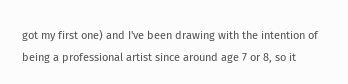got my first one) and I've been drawing with the intention of being a professional artist since around age 7 or 8, so it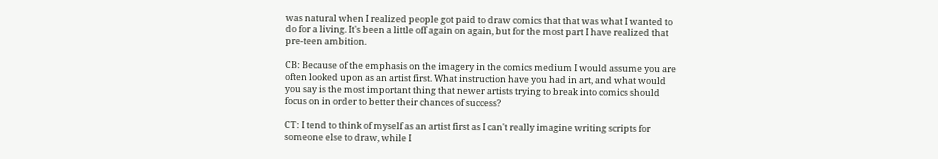was natural when I realized people got paid to draw comics that that was what I wanted to do for a living. It's been a little off again on again, but for the most part I have realized that pre-teen ambition.

CB: Because of the emphasis on the imagery in the comics medium I would assume you are often looked upon as an artist first. What instruction have you had in art, and what would you say is the most important thing that newer artists trying to break into comics should focus on in order to better their chances of success?

CT: I tend to think of myself as an artist first as I can't really imagine writing scripts for someone else to draw, while I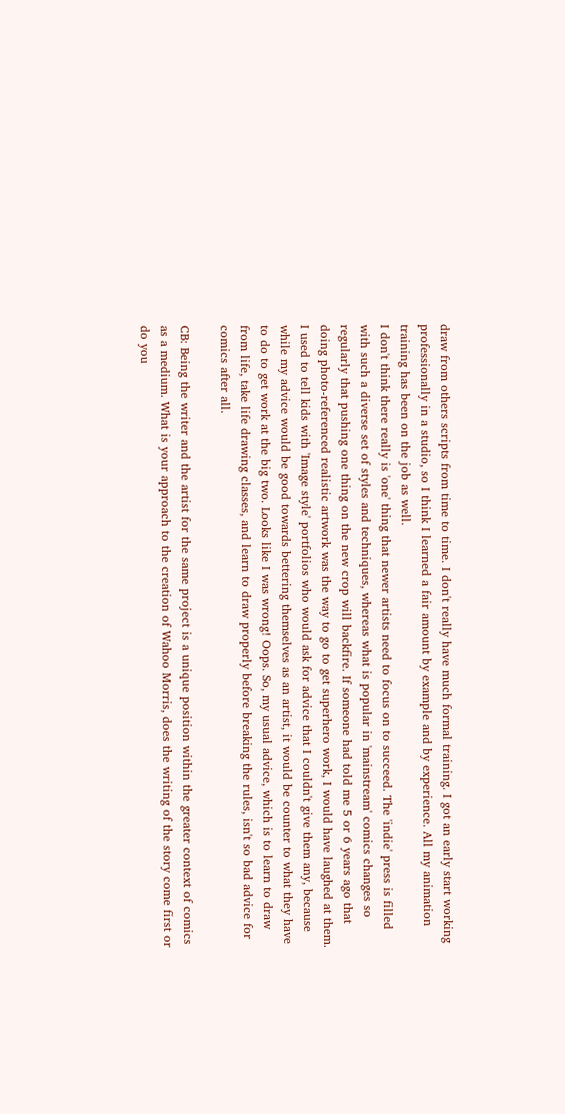draw from others scripts from time to time. I don't really have much formal training. I got an early start working professionally in a studio, so I think I learned a fair amount by example and by experience. All my animation training has been on the job as well.
I don't think there really is 'one' thing that newer artists need to focus on to succeed. The 'indie' press is filled with such a diverse set of styles and techniques, whereas what is popular in 'mainstream' comics changes so regularly that pushing one thing on the new crop will backfire. If someone had told me 5 or 6 years ago that doing photo-referenced realistic artwork was the way to go to get superhero work, I would have laughed at them. I used to tell kids with 'Image style' portfolios who would ask for advice that I couldn't give them any, because while my advice would be good towards bettering themselves as an artist, it would be counter to what they have to do to get work at the big two. Looks like I was wrong! Oops. So, my usual advice, which is to learn to draw from life, take life drawing classes, and learn to draw properly before breaking the rules, isn't so bad advice for comics after all.

CB: Being the writer and the artist for the same project is a unique position within the greater context of comics as a medium. What is your approach to the creation of Wahoo Morris, does the writing of the story come first or do you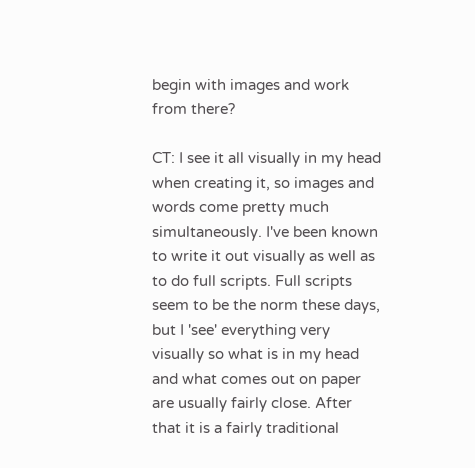begin with images and work from there?

CT: I see it all visually in my head when creating it, so images and words come pretty much simultaneously. I've been known to write it out visually as well as to do full scripts. Full scripts seem to be the norm these days, but I 'see' everything very visually so what is in my head and what comes out on paper are usually fairly close. After that it is a fairly traditional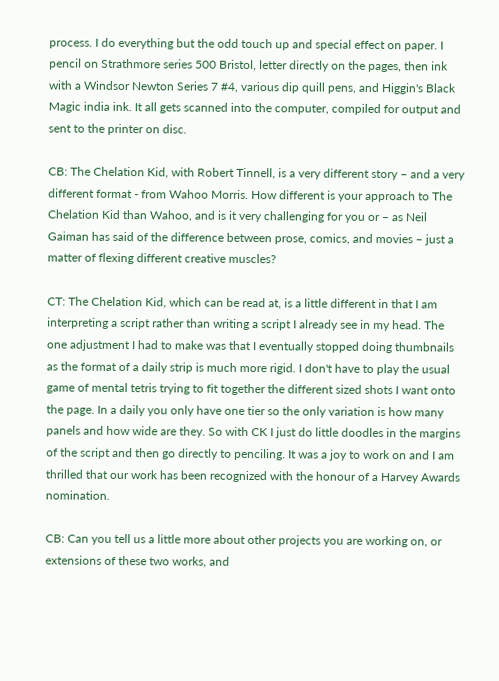process. I do everything but the odd touch up and special effect on paper. I pencil on Strathmore series 500 Bristol, letter directly on the pages, then ink with a Windsor Newton Series 7 #4, various dip quill pens, and Higgin's Black Magic india ink. It all gets scanned into the computer, compiled for output and sent to the printer on disc.

CB: The Chelation Kid, with Robert Tinnell, is a very different story – and a very different format - from Wahoo Morris. How different is your approach to The Chelation Kid than Wahoo, and is it very challenging for you or – as Neil Gaiman has said of the difference between prose, comics, and movies – just a matter of flexing different creative muscles?

CT: The Chelation Kid, which can be read at, is a little different in that I am interpreting a script rather than writing a script I already see in my head. The one adjustment I had to make was that I eventually stopped doing thumbnails as the format of a daily strip is much more rigid. I don't have to play the usual game of mental tetris trying to fit together the different sized shots I want onto the page. In a daily you only have one tier so the only variation is how many panels and how wide are they. So with CK I just do little doodles in the margins of the script and then go directly to penciling. It was a joy to work on and I am thrilled that our work has been recognized with the honour of a Harvey Awards nomination.

CB: Can you tell us a little more about other projects you are working on, or extensions of these two works, and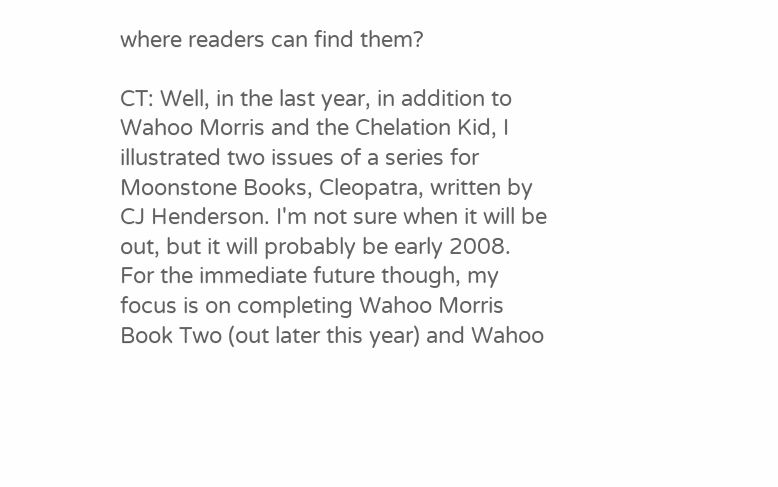where readers can find them?

CT: Well, in the last year, in addition to Wahoo Morris and the Chelation Kid, I illustrated two issues of a series for Moonstone Books, Cleopatra, written by CJ Henderson. I'm not sure when it will be out, but it will probably be early 2008. For the immediate future though, my focus is on completing Wahoo Morris Book Two (out later this year) and Wahoo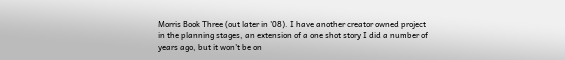Morris Book Three (out later in '08). I have another creator owned project in the planning stages, an extension of a one shot story I did a number of years ago, but it won't be on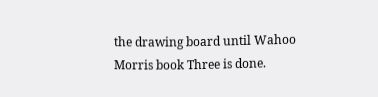the drawing board until Wahoo Morris book Three is done.